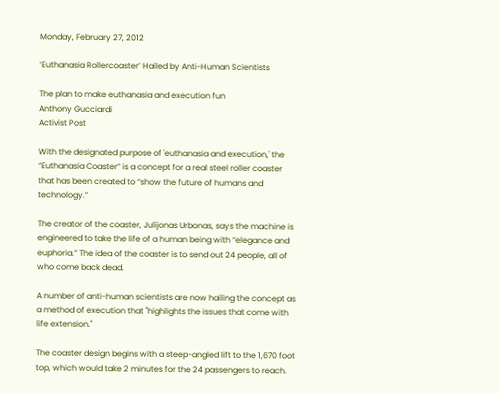Monday, February 27, 2012

‘Euthanasia Rollercoaster’ Hailed by Anti-Human Scientists

The plan to make euthanasia and execution fun
Anthony Gucciardi
Activist Post

With the designated purpose of 'euthanasia and execution,' the “Euthanasia Coaster” is a concept for a real steel roller coaster that has been created to “show the future of humans and technology.”

The creator of the coaster, Julijonas Urbonas, says the machine is engineered to take the life of a human being with “elegance and euphoria.” The idea of the coaster is to send out 24 people, all of who come back dead.

A number of anti-human scientists are now hailing the concept as a method of execution that "highlights the issues that come with life extension."

The coaster design begins with a steep-angled lift to the 1,670 foot top, which would take 2 minutes for the 24 passengers to reach.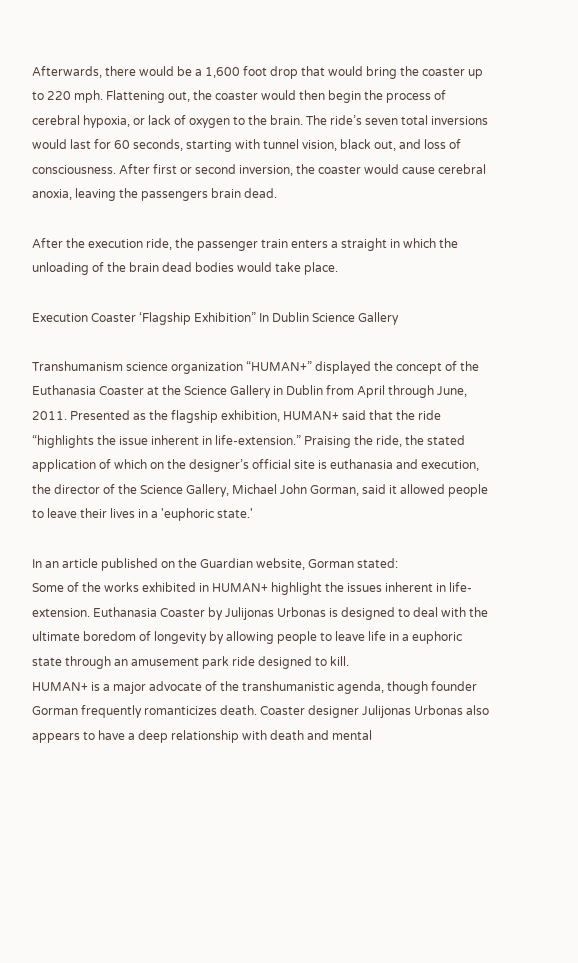Afterwards, there would be a 1,600 foot drop that would bring the coaster up to 220 mph. Flattening out, the coaster would then begin the process of cerebral hypoxia, or lack of oxygen to the brain. The ride’s seven total inversions would last for 60 seconds, starting with tunnel vision, black out, and loss of consciousness. After first or second inversion, the coaster would cause cerebral anoxia, leaving the passengers brain dead.

After the execution ride, the passenger train enters a straight in which the unloading of the brain dead bodies would take place.

Execution Coaster ‘Flagship Exhibition” In Dublin Science Gallery

Transhumanism science organization “HUMAN+” displayed the concept of the Euthanasia Coaster at the Science Gallery in Dublin from April through June, 2011. Presented as the flagship exhibition, HUMAN+ said that the ride “highlights the issue inherent in life-extension.” Praising the ride, the stated application of which on the designer’s official site is euthanasia and execution, the director of the Science Gallery, Michael John Gorman, said it allowed people to leave their lives in a 'euphoric state.'

In an article published on the Guardian website, Gorman stated:
Some of the works exhibited in HUMAN+ highlight the issues inherent in life-extension. Euthanasia Coaster by Julijonas Urbonas is designed to deal with the ultimate boredom of longevity by allowing people to leave life in a euphoric state through an amusement park ride designed to kill.
HUMAN+ is a major advocate of the transhumanistic agenda, though founder Gorman frequently romanticizes death. Coaster designer Julijonas Urbonas also appears to have a deep relationship with death and mental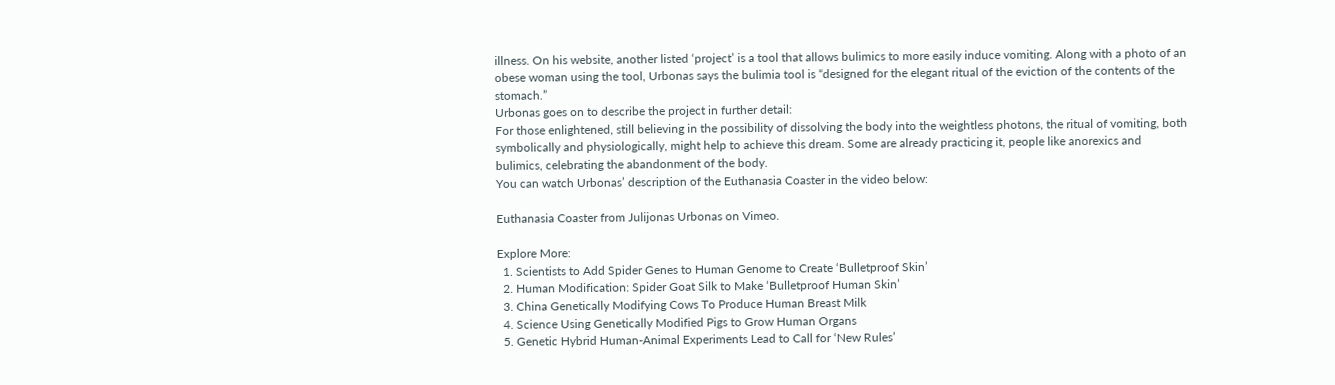illness. On his website, another listed ‘project’ is a tool that allows bulimics to more easily induce vomiting. Along with a photo of an obese woman using the tool, Urbonas says the bulimia tool is “designed for the elegant ritual of the eviction of the contents of the stomach.”
Urbonas goes on to describe the project in further detail:
For those enlightened, still believing in the possibility of dissolving the body into the weightless photons, the ritual of vomiting, both symbolically and physiologically, might help to achieve this dream. Some are already practicing it, people like anorexics and bulimics, celebrating the abandonment of the body.
You can watch Urbonas’ description of the Euthanasia Coaster in the video below:

Euthanasia Coaster from Julijonas Urbonas on Vimeo.

Explore More:
  1. Scientists to Add Spider Genes to Human Genome to Create ‘Bulletproof Skin’
  2. Human Modification: Spider Goat Silk to Make ‘Bulletproof Human Skin’
  3. China Genetically Modifying Cows To Produce Human Breast Milk
  4. Science Using Genetically Modified Pigs to Grow Human Organs
  5. Genetic Hybrid Human-Animal Experiments Lead to Call for ‘New Rules’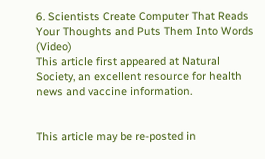6. Scientists Create Computer That Reads Your Thoughts and Puts Them Into Words (Video)
This article first appeared at Natural Society, an excellent resource for health news and vaccine information.


This article may be re-posted in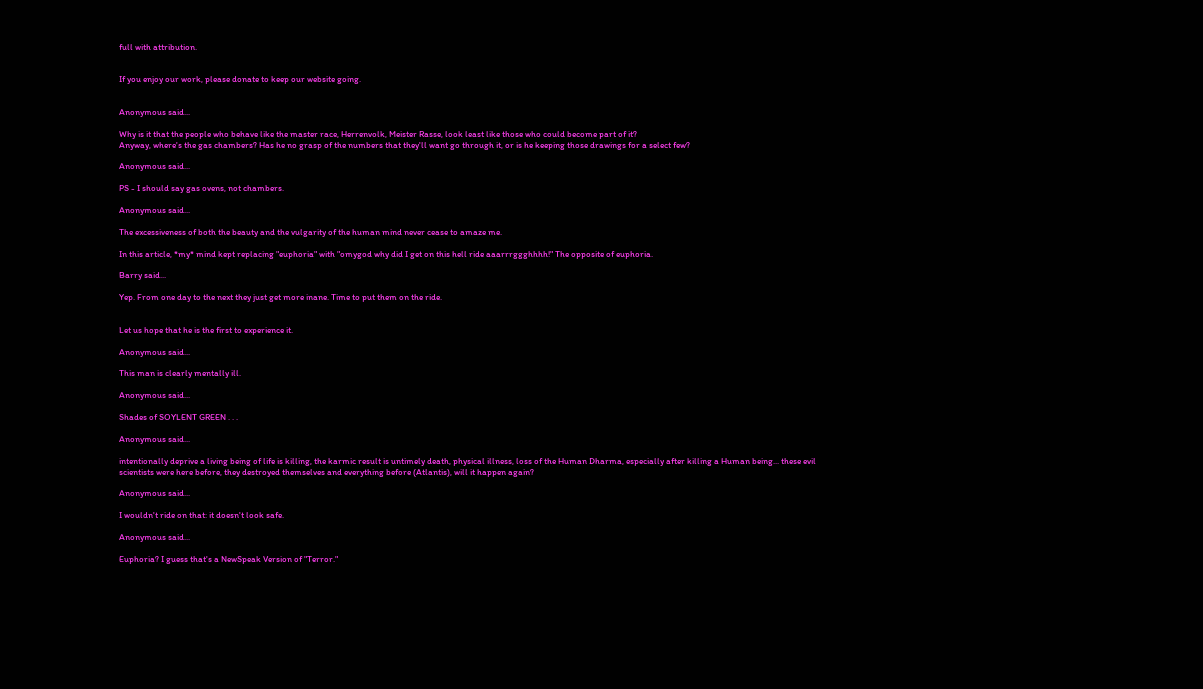full with attribution.


If you enjoy our work, please donate to keep our website going.


Anonymous said...

Why is it that the people who behave like the master race, Herrenvolk, Meister Rasse, look least like those who could become part of it?
Anyway, where's the gas chambers? Has he no grasp of the numbers that they'll want go through it, or is he keeping those drawings for a select few?

Anonymous said...

PS - I should say gas ovens, not chambers.

Anonymous said...

The excessiveness of both the beauty and the vulgarity of the human mind never cease to amaze me.

In this article, *my* mind kept replacing "euphoria" with "omygod why did I get on this hell ride aaarrrggghhhh!" The opposite of euphoria.

Barry said...

Yep. From one day to the next they just get more inane. Time to put them on the ride.


Let us hope that he is the first to experience it.

Anonymous said...

This man is clearly mentally ill.

Anonymous said...

Shades of SOYLENT GREEN . . .

Anonymous said...

intentionally deprive a living being of life is killing, the karmic result is untimely death, physical illness, loss of the Human Dharma, especially after killing a Human being... these evil scientists were here before, they destroyed themselves and everything before (Atlantis), will it happen again?

Anonymous said...

I wouldn't ride on that: it doesn't look safe.

Anonymous said...

Euphoria? I guess that's a NewSpeak Version of "Terror."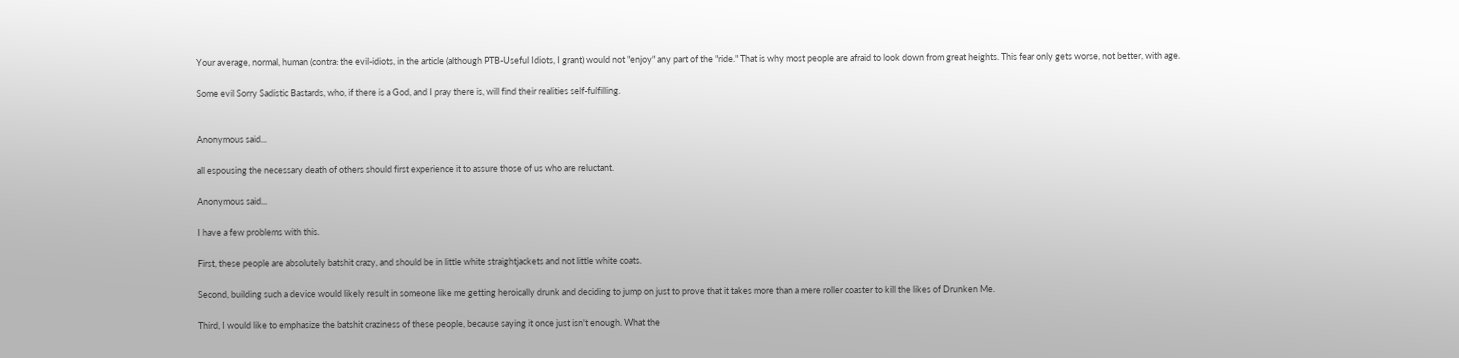Your average, normal, human (contra: the evil-idiots, in the article (although PTB-Useful Idiots, I grant) would not "enjoy" any part of the "ride." That is why most people are afraid to look down from great heights. This fear only gets worse, not better, with age.

Some evil Sorry Sadistic Bastards, who, if there is a God, and I pray there is, will find their realities self-fulfilling.


Anonymous said...

all espousing the necessary death of others should first experience it to assure those of us who are reluctant.

Anonymous said...

I have a few problems with this.

First, these people are absolutely batshit crazy, and should be in little white straightjackets and not little white coats.

Second, building such a device would likely result in someone like me getting heroically drunk and deciding to jump on just to prove that it takes more than a mere roller coaster to kill the likes of Drunken Me.

Third, I would like to emphasize the batshit craziness of these people, because saying it once just isn't enough. What the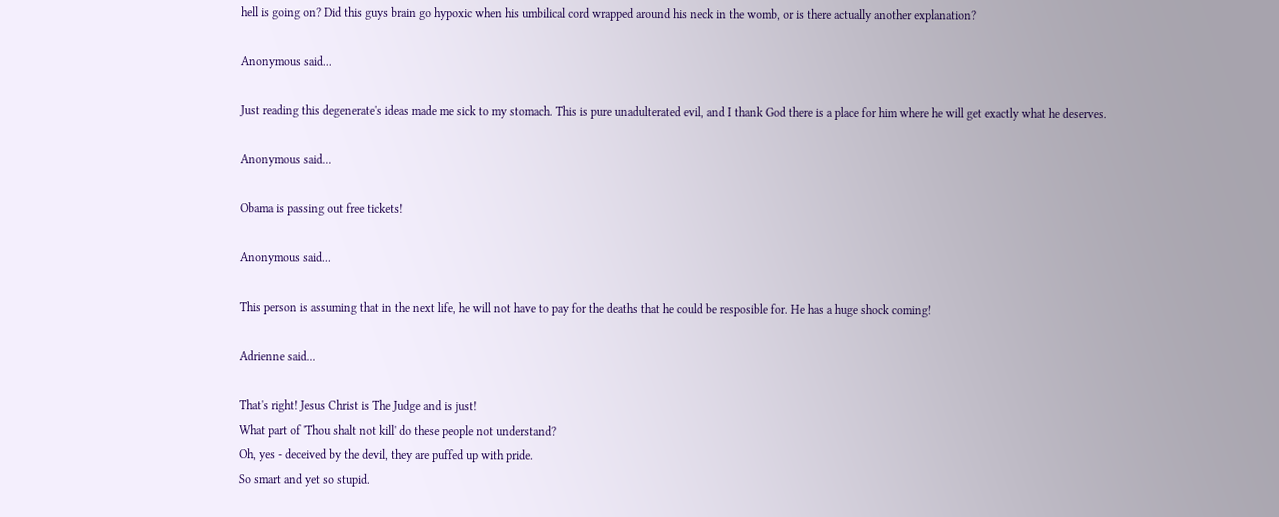hell is going on? Did this guys brain go hypoxic when his umbilical cord wrapped around his neck in the womb, or is there actually another explanation?

Anonymous said...

Just reading this degenerate's ideas made me sick to my stomach. This is pure unadulterated evil, and I thank God there is a place for him where he will get exactly what he deserves.

Anonymous said...

Obama is passing out free tickets!

Anonymous said...

This person is assuming that in the next life, he will not have to pay for the deaths that he could be resposible for. He has a huge shock coming!

Adrienne said...

That's right! Jesus Christ is The Judge and is just!
What part of 'Thou shalt not kill' do these people not understand?
Oh, yes - deceived by the devil, they are puffed up with pride.
So smart and yet so stupid.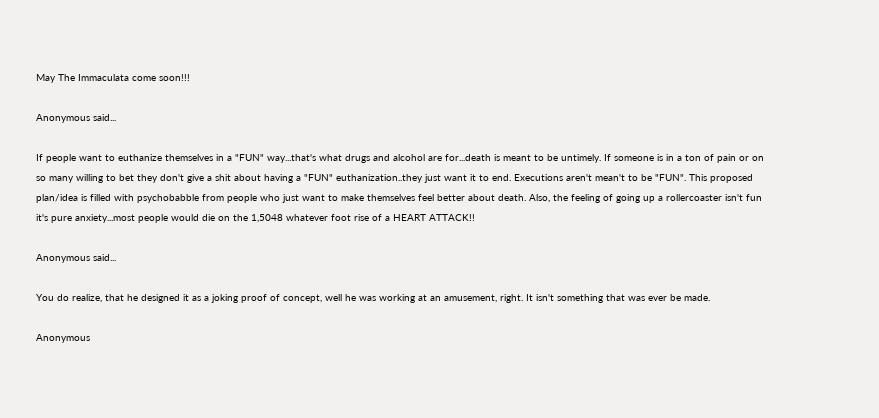May The Immaculata come soon!!!

Anonymous said...

If people want to euthanize themselves in a "FUN" way...that's what drugs and alcohol are for...death is meant to be untimely. If someone is in a ton of pain or on so many willing to bet they don't give a shit about having a "FUN" euthanization..they just want it to end. Executions aren't mean't to be "FUN". This proposed plan/idea is filled with psychobabble from people who just want to make themselves feel better about death. Also, the feeling of going up a rollercoaster isn't fun it's pure anxiety...most people would die on the 1,5048 whatever foot rise of a HEART ATTACK!!

Anonymous said...

You do realize, that he designed it as a joking proof of concept, well he was working at an amusement, right. It isn't something that was ever be made.

Anonymous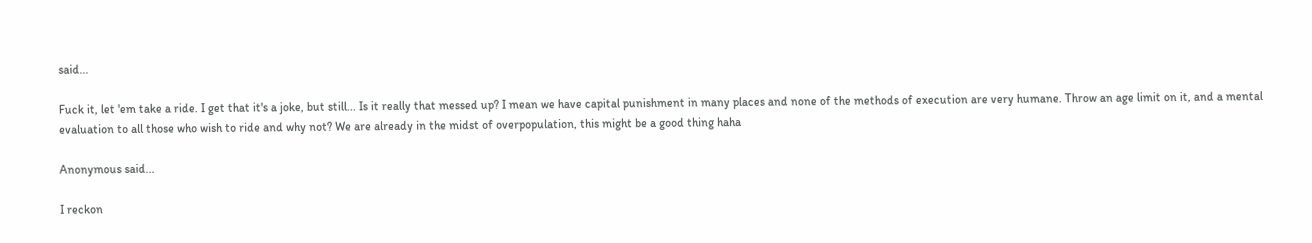said...

Fuck it, let 'em take a ride. I get that it's a joke, but still... Is it really that messed up? I mean we have capital punishment in many places and none of the methods of execution are very humane. Throw an age limit on it, and a mental evaluation to all those who wish to ride and why not? We are already in the midst of overpopulation, this might be a good thing haha

Anonymous said...

I reckon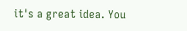it's a great idea. You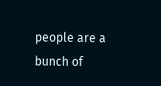people are a bunch of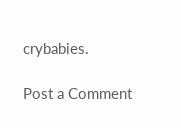crybabies.

Post a Comment